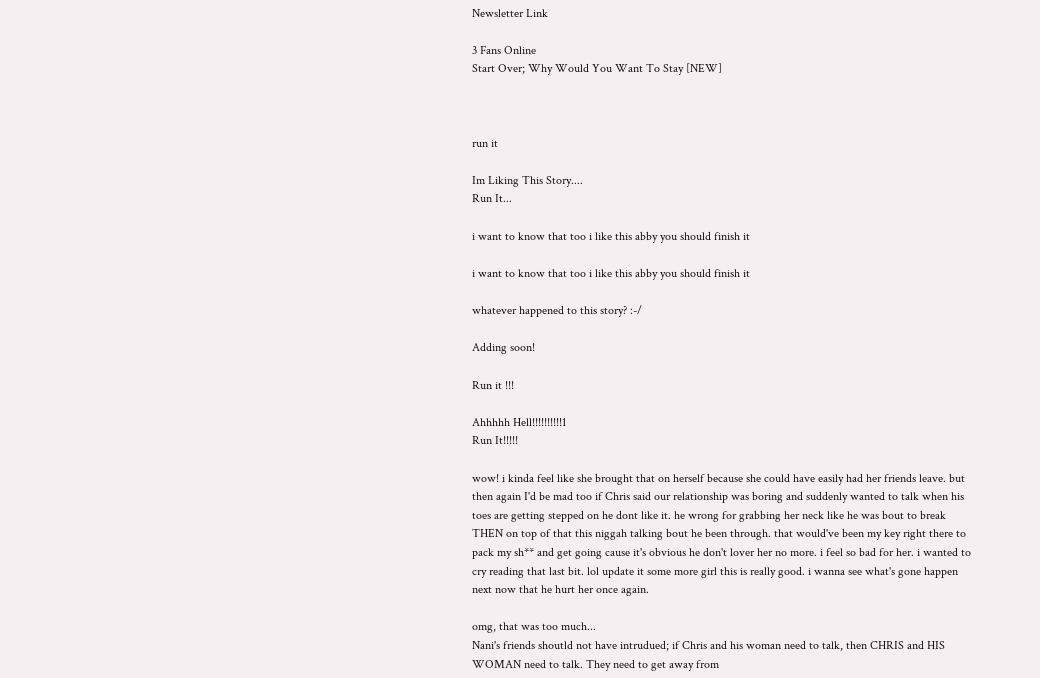Newsletter Link

3 Fans Online
Start Over; Why Would You Want To Stay [NEW]



run it

Im Liking This Story....
Run It...

i want to know that too i like this abby you should finish it

i want to know that too i like this abby you should finish it

whatever happened to this story? :-/

Adding soon!

Run it !!!

Ahhhhh Hell!!!!!!!!!!1
Run It!!!!!

wow! i kinda feel like she brought that on herself because she could have easily had her friends leave. but then again I'd be mad too if Chris said our relationship was boring and suddenly wanted to talk when his toes are getting stepped on he dont like it. he wrong for grabbing her neck like he was bout to break THEN on top of that this niggah talking bout he been through. that would've been my key right there to pack my sh** and get going cause it's obvious he don't lover her no more. i feel so bad for her. i wanted to cry reading that last bit. lol update it some more girl this is really good. i wanna see what's gone happen next now that he hurt her once again.

omg, that was too much...
Nani's friends shoutld not have intrudued; if Chris and his woman need to talk, then CHRIS and HIS WOMAN need to talk. They need to get away from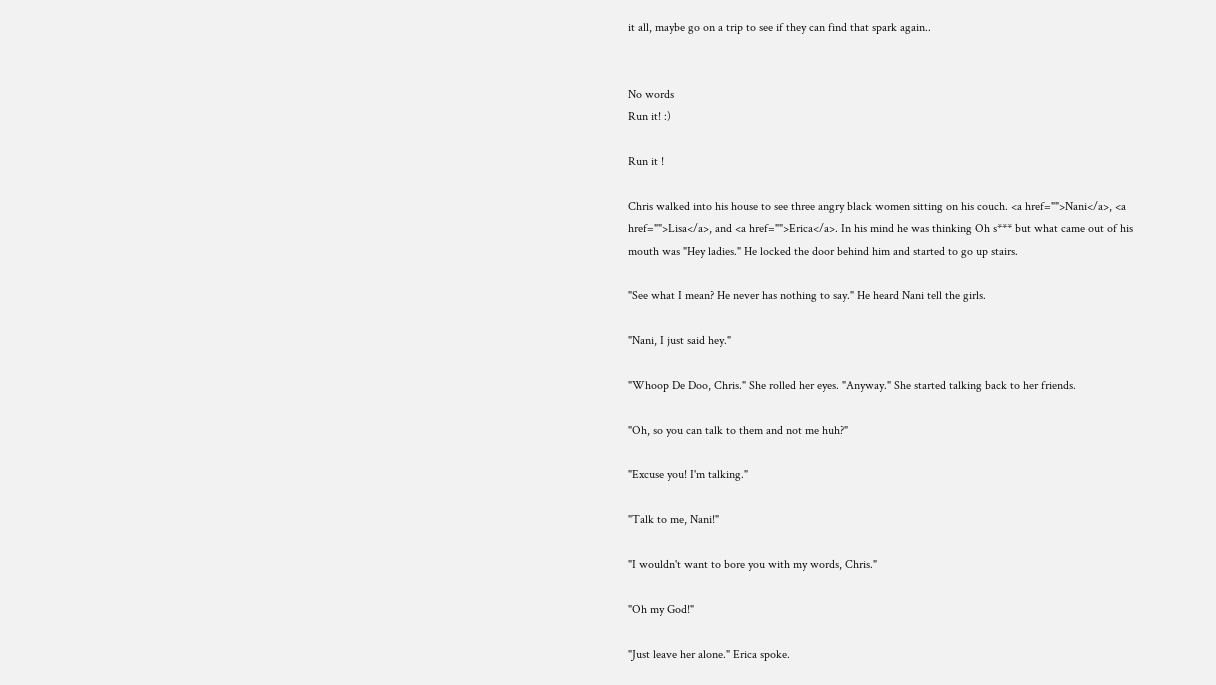it all, maybe go on a trip to see if they can find that spark again..


No words
Run it! :)

Run it !

Chris walked into his house to see three angry black women sitting on his couch. <a href="">Nani</a>, <a href="">Lisa</a>, and <a href="">Erica</a>. In his mind he was thinking Oh s*** but what came out of his mouth was "Hey ladies." He locked the door behind him and started to go up stairs.

"See what I mean? He never has nothing to say." He heard Nani tell the girls.

"Nani, I just said hey."

"Whoop De Doo, Chris." She rolled her eyes. "Anyway." She started talking back to her friends.

"Oh, so you can talk to them and not me huh?"

"Excuse you! I'm talking."

"Talk to me, Nani!"

"I wouldn't want to bore you with my words, Chris."

"Oh my God!"

"Just leave her alone." Erica spoke.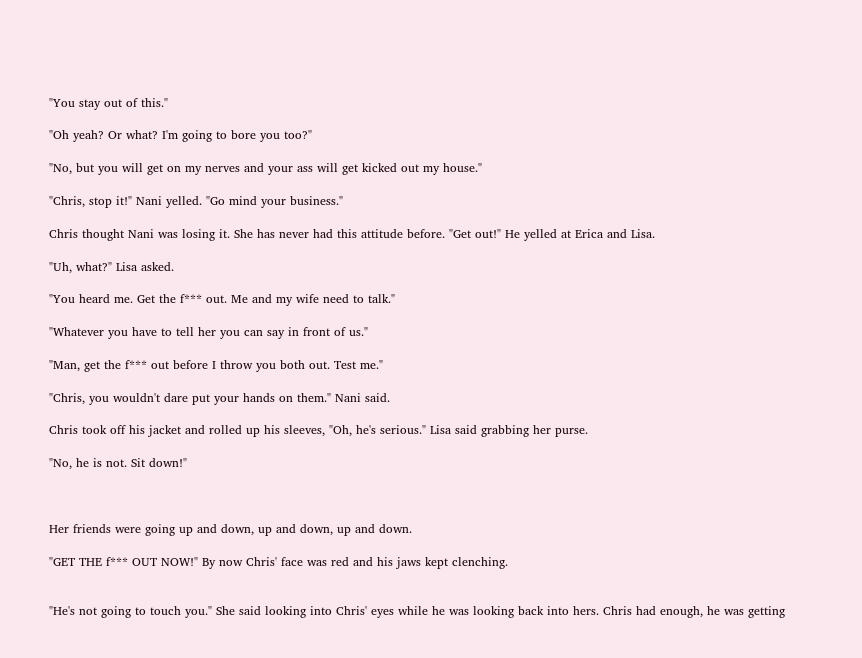"You stay out of this."

"Oh yeah? Or what? I'm going to bore you too?"

"No, but you will get on my nerves and your ass will get kicked out my house."

"Chris, stop it!" Nani yelled. "Go mind your business."

Chris thought Nani was losing it. She has never had this attitude before. "Get out!" He yelled at Erica and Lisa.

"Uh, what?" Lisa asked.

"You heard me. Get the f*** out. Me and my wife need to talk."

"Whatever you have to tell her you can say in front of us."

"Man, get the f*** out before I throw you both out. Test me."

"Chris, you wouldn't dare put your hands on them." Nani said.

Chris took off his jacket and rolled up his sleeves, "Oh, he's serious." Lisa said grabbing her purse.

"No, he is not. Sit down!"



Her friends were going up and down, up and down, up and down.

"GET THE f*** OUT NOW!" By now Chris' face was red and his jaws kept clenching.


"He's not going to touch you." She said looking into Chris' eyes while he was looking back into hers. Chris had enough, he was getting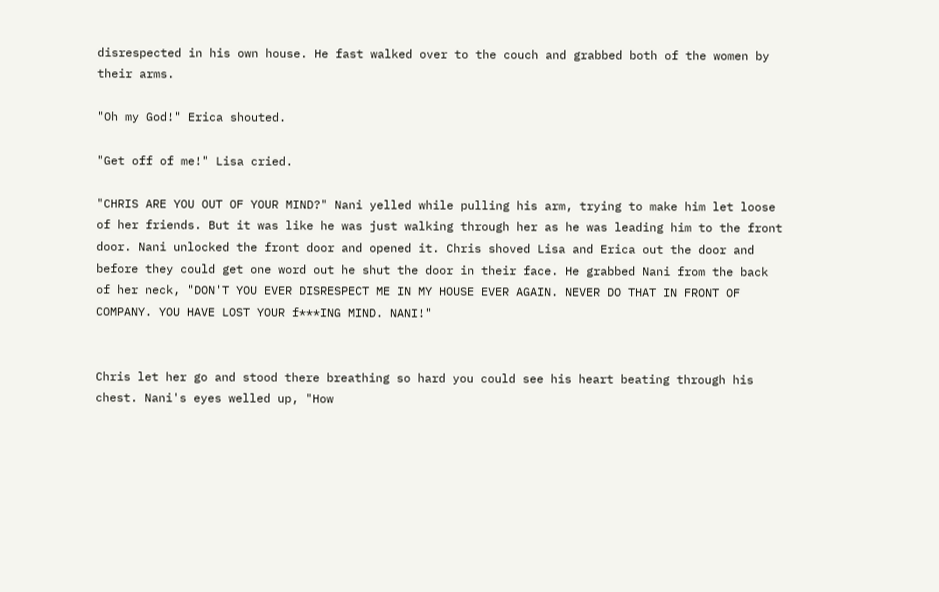disrespected in his own house. He fast walked over to the couch and grabbed both of the women by their arms.

"Oh my God!" Erica shouted.

"Get off of me!" Lisa cried.

"CHRIS ARE YOU OUT OF YOUR MIND?" Nani yelled while pulling his arm, trying to make him let loose of her friends. But it was like he was just walking through her as he was leading him to the front door. Nani unlocked the front door and opened it. Chris shoved Lisa and Erica out the door and before they could get one word out he shut the door in their face. He grabbed Nani from the back of her neck, "DON'T YOU EVER DISRESPECT ME IN MY HOUSE EVER AGAIN. NEVER DO THAT IN FRONT OF COMPANY. YOU HAVE LOST YOUR f***ING MIND. NANI!"


Chris let her go and stood there breathing so hard you could see his heart beating through his chest. Nani's eyes welled up, "How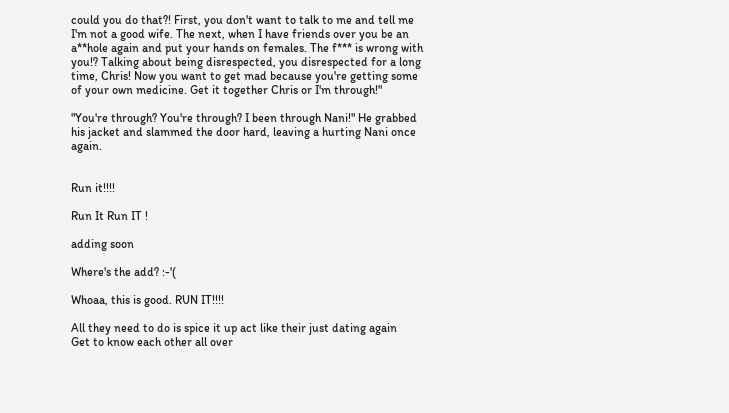could you do that?! First, you don't want to talk to me and tell me I'm not a good wife. The next, when I have friends over you be an a**hole again and put your hands on females. The f*** is wrong with you!? Talking about being disrespected, you disrespected for a long time, Chris! Now you want to get mad because you're getting some of your own medicine. Get it together Chris or I'm through!"

"You're through? You're through? I been through Nani!" He grabbed his jacket and slammed the door hard, leaving a hurting Nani once again.


Run it!!!!

Run It Run IT !

adding soon

Where's the add? :-'(

Whoaa, this is good. RUN IT!!!!

All they need to do is spice it up act like their just dating again
Get to know each other all over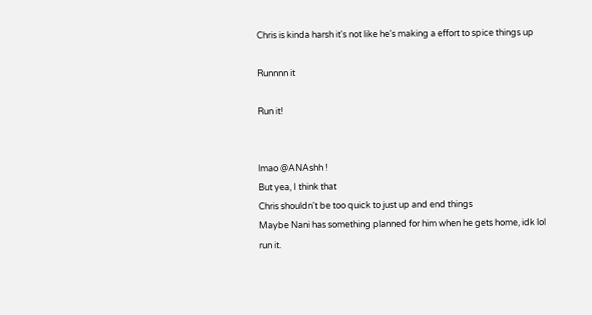Chris is kinda harsh it's not like he's making a effort to spice things up

Runnnn it

Run it!


lmao @ANAshh !
But yea, I think that
Chris shouldn't be too quick to just up and end things
Maybe Nani has something planned for him when he gets home, idk lol
run it.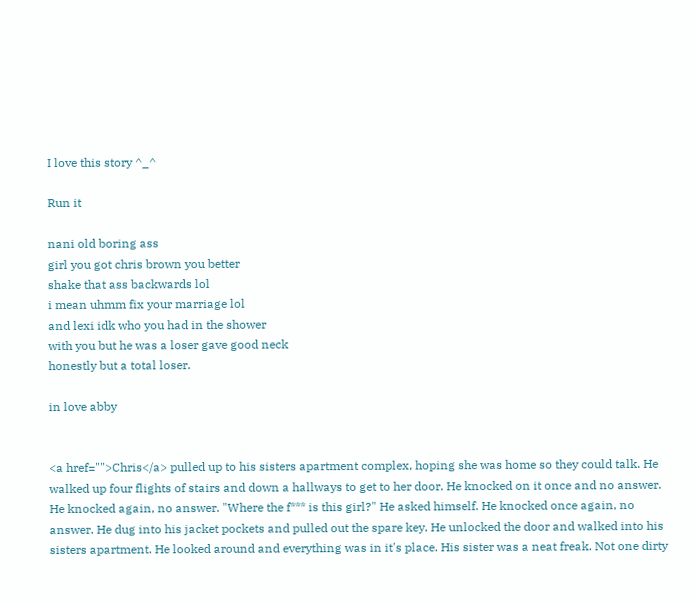I love this story ^_^

Run it

nani old boring ass
girl you got chris brown you better
shake that ass backwards lol
i mean uhmm fix your marriage lol
and lexi idk who you had in the shower
with you but he was a loser gave good neck
honestly but a total loser.

in love abby


<a href="">Chris</a> pulled up to his sisters apartment complex, hoping she was home so they could talk. He walked up four flights of stairs and down a hallways to get to her door. He knocked on it once and no answer. He knocked again, no answer. "Where the f*** is this girl?" He asked himself. He knocked once again, no answer. He dug into his jacket pockets and pulled out the spare key. He unlocked the door and walked into his sisters apartment. He looked around and everything was in it's place. His sister was a neat freak. Not one dirty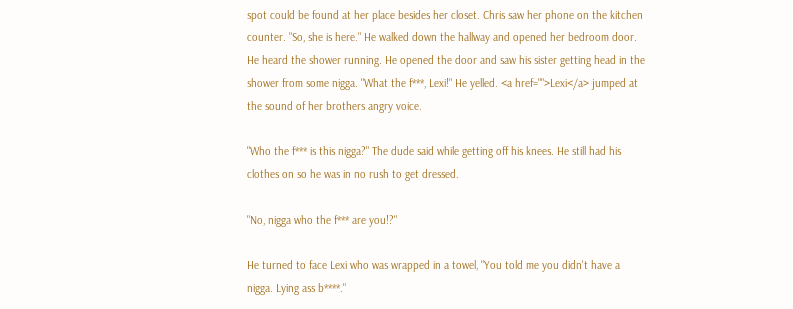spot could be found at her place besides her closet. Chris saw her phone on the kitchen counter. "So, she is here." He walked down the hallway and opened her bedroom door. He heard the shower running. He opened the door and saw his sister getting head in the shower from some nigga. "What the f***, Lexi!" He yelled. <a href="">Lexi</a> jumped at the sound of her brothers angry voice.

"Who the f*** is this nigga?" The dude said while getting off his knees. He still had his clothes on so he was in no rush to get dressed.

"No, nigga who the f*** are you!?"

He turned to face Lexi who was wrapped in a towel, "You told me you didn't have a nigga. Lying ass b****."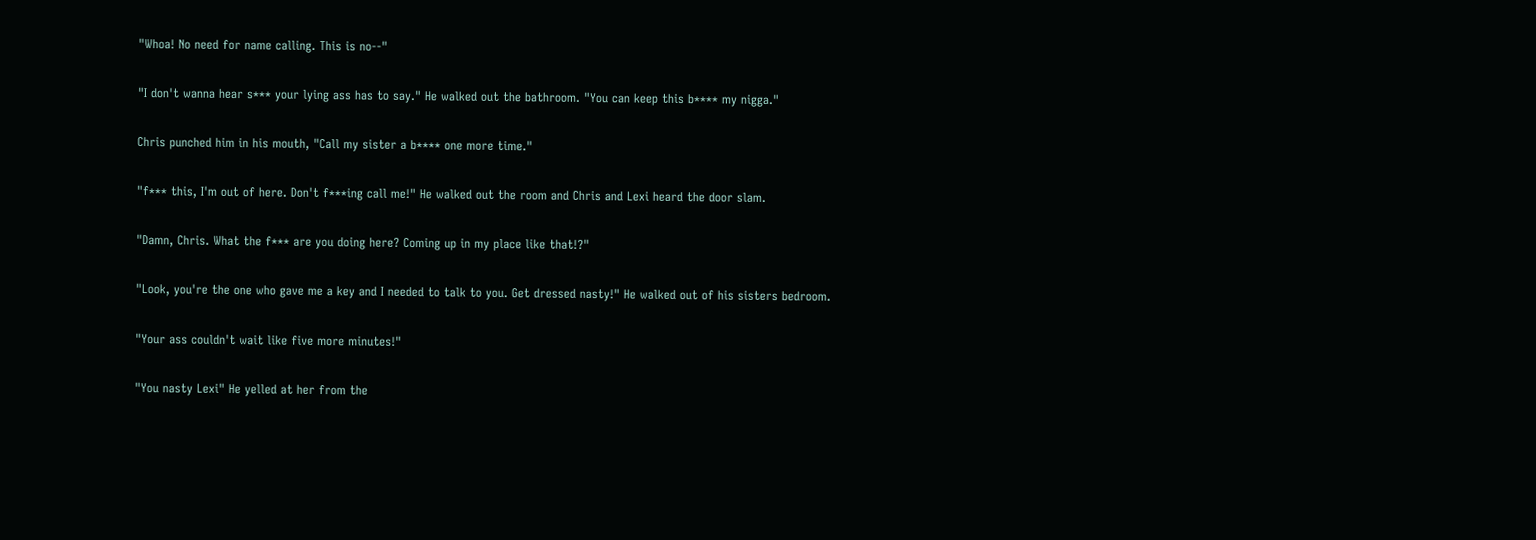"Whoa! No need for name calling. This is no--"

"I don't wanna hear s*** your lying ass has to say." He walked out the bathroom. "You can keep this b**** my nigga."

Chris punched him in his mouth, "Call my sister a b**** one more time."

"f*** this, I'm out of here. Don't f***ing call me!" He walked out the room and Chris and Lexi heard the door slam.

"Damn, Chris. What the f*** are you doing here? Coming up in my place like that!?"

"Look, you're the one who gave me a key and I needed to talk to you. Get dressed nasty!" He walked out of his sisters bedroom.

"Your ass couldn't wait like five more minutes!"

"You nasty Lexi" He yelled at her from the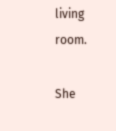living room.

She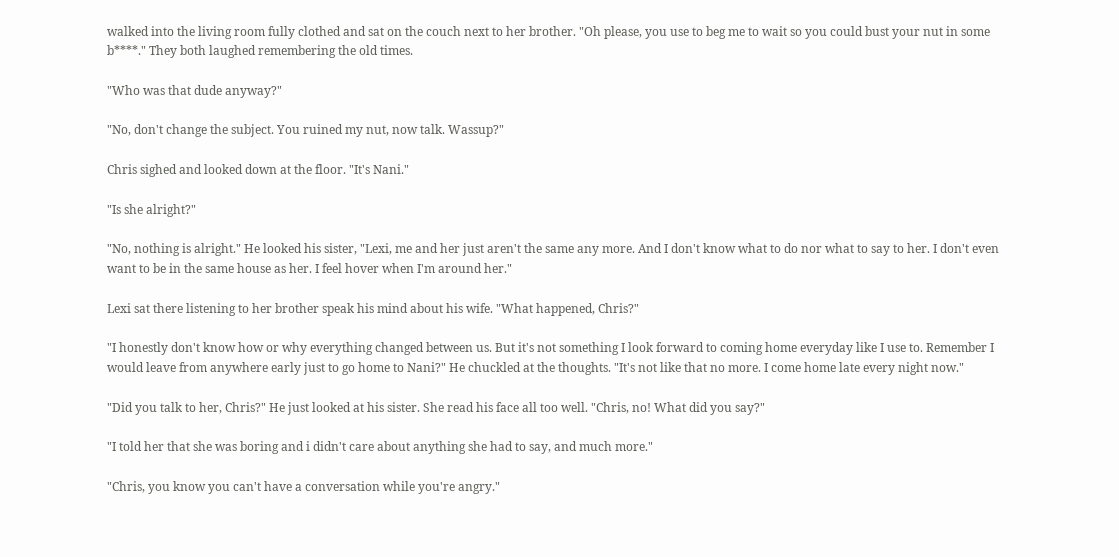walked into the living room fully clothed and sat on the couch next to her brother. "Oh please, you use to beg me to wait so you could bust your nut in some b****." They both laughed remembering the old times.

"Who was that dude anyway?"

"No, don't change the subject. You ruined my nut, now talk. Wassup?"

Chris sighed and looked down at the floor. "It's Nani."

"Is she alright?"

"No, nothing is alright." He looked his sister, "Lexi, me and her just aren't the same any more. And I don't know what to do nor what to say to her. I don't even want to be in the same house as her. I feel hover when I'm around her."

Lexi sat there listening to her brother speak his mind about his wife. "What happened, Chris?"

"I honestly don't know how or why everything changed between us. But it's not something I look forward to coming home everyday like I use to. Remember I would leave from anywhere early just to go home to Nani?" He chuckled at the thoughts. "It's not like that no more. I come home late every night now."

"Did you talk to her, Chris?" He just looked at his sister. She read his face all too well. "Chris, no! What did you say?"

"I told her that she was boring and i didn't care about anything she had to say, and much more."

"Chris, you know you can't have a conversation while you're angry."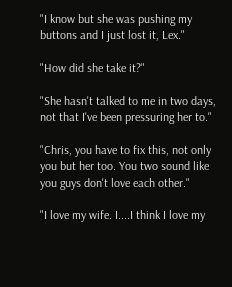"I know but she was pushing my buttons and I just lost it, Lex."

"How did she take it?"

"She hasn't talked to me in two days, not that I've been pressuring her to."

"Chris, you have to fix this, not only you but her too. You two sound like you guys don't love each other."

"I love my wife. I....I think I love my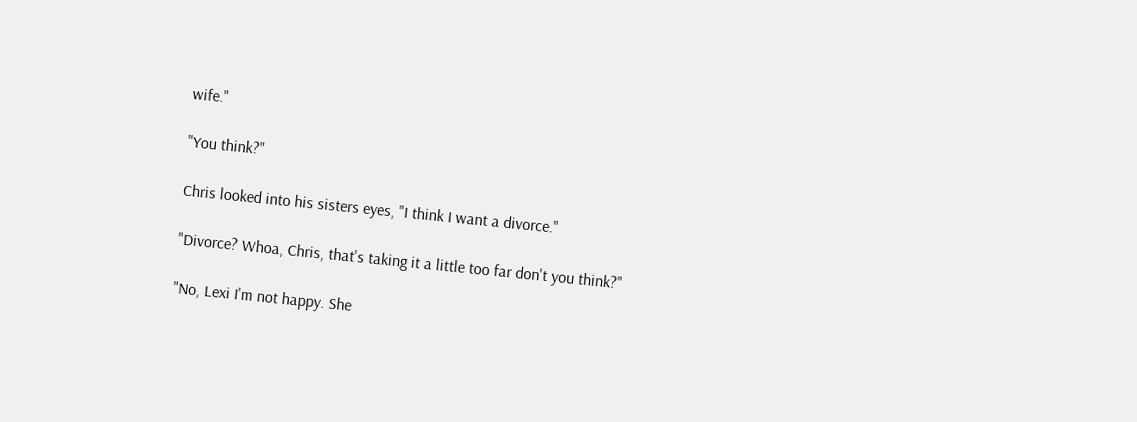wife."

"You think?"

Chris looked into his sisters eyes, "I think I want a divorce."

"Divorce? Whoa, Chris, that's taking it a little too far don't you think?"

"No, Lexi I'm not happy. She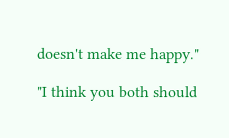doesn't make me happy."

"I think you both should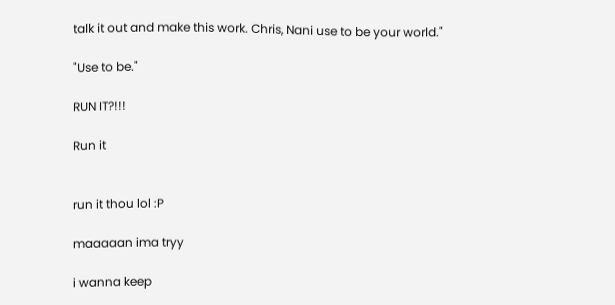talk it out and make this work. Chris, Nani use to be your world."

"Use to be."

RUN IT?!!!

Run it


run it thou lol :P

maaaaan ima tryy

i wanna keep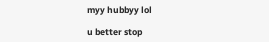myy hubbyy lol

u better stop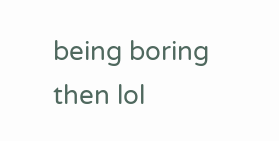being boring then lol